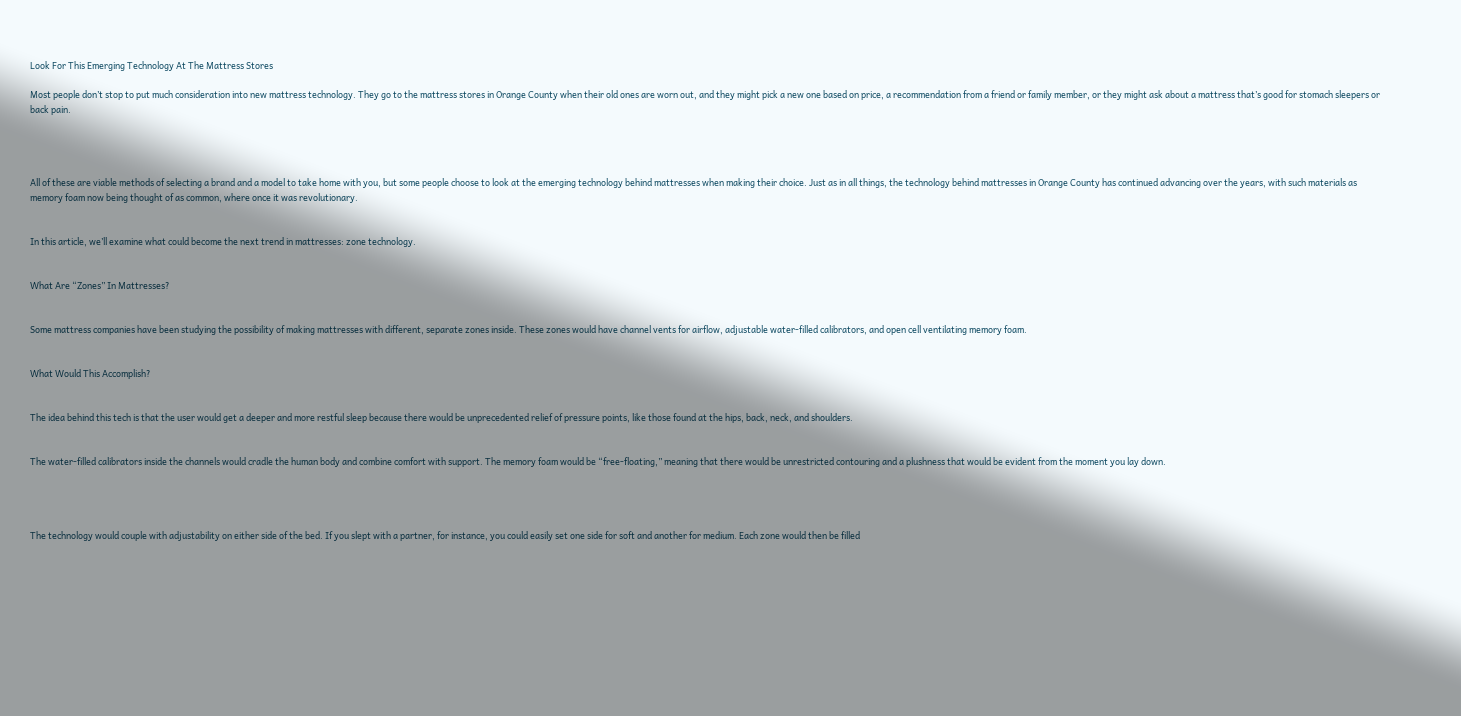Look For This Emerging Technology At The Mattress Stores

Most people don’t stop to put much consideration into new mattress technology. They go to the mattress stores in Orange County when their old ones are worn out, and they might pick a new one based on price, a recommendation from a friend or family member, or they might ask about a mattress that’s good for stomach sleepers or back pain.




All of these are viable methods of selecting a brand and a model to take home with you, but some people choose to look at the emerging technology behind mattresses when making their choice. Just as in all things, the technology behind mattresses in Orange County has continued advancing over the years, with such materials as memory foam now being thought of as common, where once it was revolutionary.


In this article, we’ll examine what could become the next trend in mattresses: zone technology.


What Are “Zones” In Mattresses?


Some mattress companies have been studying the possibility of making mattresses with different, separate zones inside. These zones would have channel vents for airflow, adjustable water-filled calibrators, and open cell ventilating memory foam.


What Would This Accomplish?


The idea behind this tech is that the user would get a deeper and more restful sleep because there would be unprecedented relief of pressure points, like those found at the hips, back, neck, and shoulders.


The water-filled calibrators inside the channels would cradle the human body and combine comfort with support. The memory foam would be “free-floating,” meaning that there would be unrestricted contouring and a plushness that would be evident from the moment you lay down.




The technology would couple with adjustability on either side of the bed. If you slept with a partner, for instance, you could easily set one side for soft and another for medium. Each zone would then be filled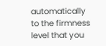automatically to the firmness level that you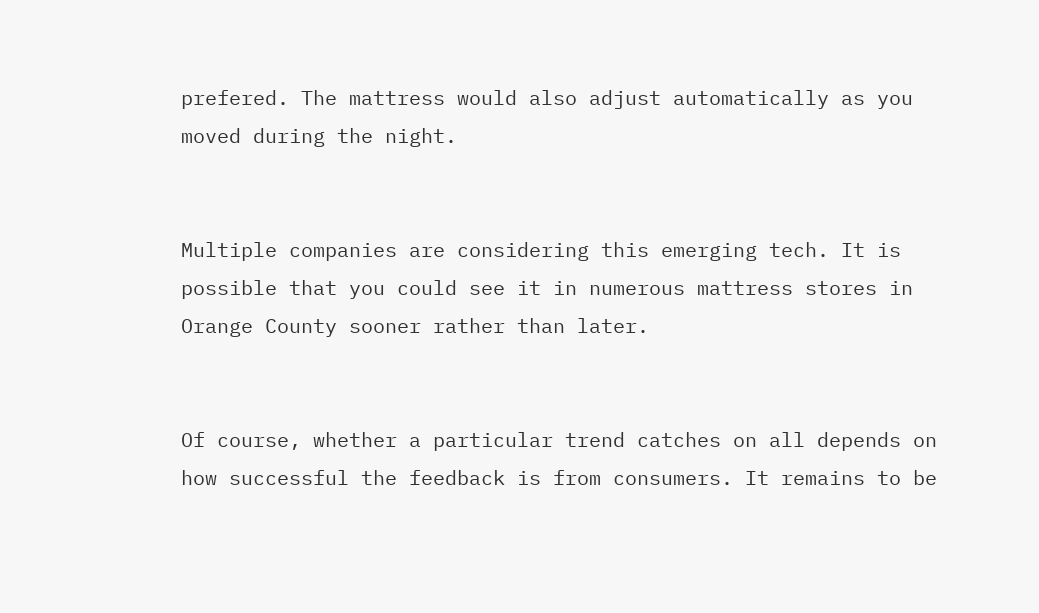prefered. The mattress would also adjust automatically as you moved during the night.


Multiple companies are considering this emerging tech. It is possible that you could see it in numerous mattress stores in Orange County sooner rather than later.


Of course, whether a particular trend catches on all depends on how successful the feedback is from consumers. It remains to be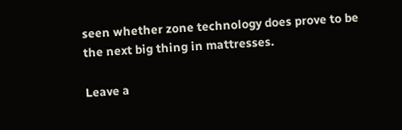seen whether zone technology does prove to be the next big thing in mattresses.

Leave a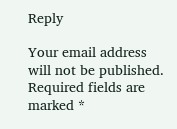Reply

Your email address will not be published. Required fields are marked *